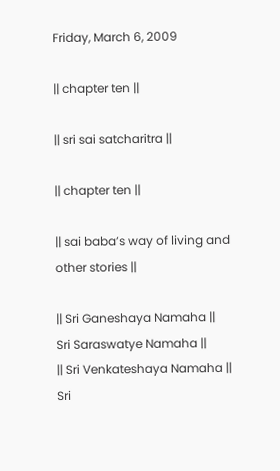Friday, March 6, 2009

|| chapter ten ||

|| sri sai satcharitra ||

|| chapter ten ||

|| sai baba’s way of living and other stories ||

|| Sri Ganeshaya Namaha || Sri Saraswatye Namaha ||
|| Sri Venkateshaya Namaha || Sri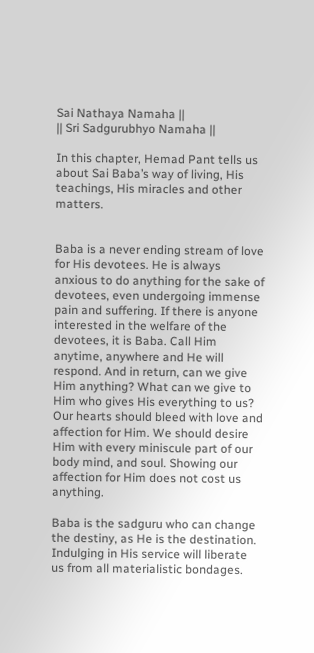Sai Nathaya Namaha ||
|| Sri Sadgurubhyo Namaha ||

In this chapter, Hemad Pant tells us about Sai Baba’s way of living, His teachings, His miracles and other matters.


Baba is a never ending stream of love for His devotees. He is always anxious to do anything for the sake of devotees, even undergoing immense pain and suffering. If there is anyone interested in the welfare of the devotees, it is Baba. Call Him anytime, anywhere and He will respond. And in return, can we give Him anything? What can we give to Him who gives His everything to us? Our hearts should bleed with love and affection for Him. We should desire Him with every miniscule part of our body mind, and soul. Showing our affection for Him does not cost us anything.

Baba is the sadguru who can change the destiny, as He is the destination. Indulging in His service will liberate us from all materialistic bondages.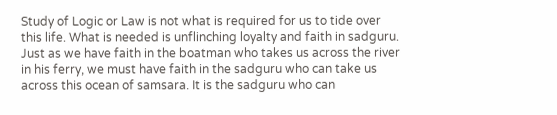Study of Logic or Law is not what is required for us to tide over this life. What is needed is unflinching loyalty and faith in sadguru. Just as we have faith in the boatman who takes us across the river in his ferry, we must have faith in the sadguru who can take us across this ocean of samsara. It is the sadguru who can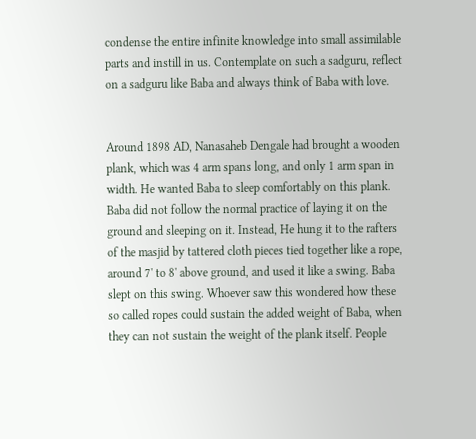condense the entire infinite knowledge into small assimilable parts and instill in us. Contemplate on such a sadguru, reflect on a sadguru like Baba and always think of Baba with love.


Around 1898 AD, Nanasaheb Dengale had brought a wooden plank, which was 4 arm spans long, and only 1 arm span in width. He wanted Baba to sleep comfortably on this plank. Baba did not follow the normal practice of laying it on the ground and sleeping on it. Instead, He hung it to the rafters of the masjid by tattered cloth pieces tied together like a rope, around 7' to 8' above ground, and used it like a swing. Baba slept on this swing. Whoever saw this wondered how these so called ropes could sustain the added weight of Baba, when they can not sustain the weight of the plank itself. People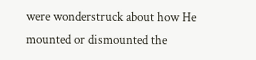were wonderstruck about how He mounted or dismounted the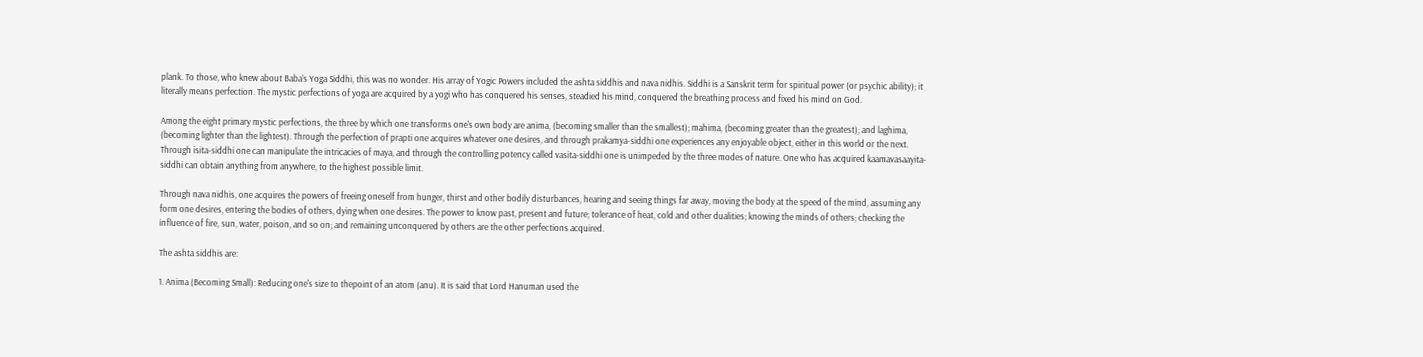plank. To those, who knew about Baba’s Yoga Siddhi, this was no wonder. His array of Yogic Powers included the ashta siddhis and nava nidhis. Siddhi is a Sanskrit term for spiritual power (or psychic ability); it literally means perfection. The mystic perfections of yoga are acquired by a yogi who has conquered his senses, steadied his mind, conquered the breathing process and fixed his mind on God.

Among the eight primary mystic perfections, the three by which one transforms one's own body are anima, (becoming smaller than the smallest); mahima, (becoming greater than the greatest); and laghima, (becoming lighter than the lightest). Through the perfection of prapti one acquires whatever one desires, and through prakamya-siddhi one experiences any enjoyable object, either in this world or the next. Through isita-siddhi one can manipulate the intricacies of maya, and through the controlling potency called vasita-siddhi one is unimpeded by the three modes of nature. One who has acquired kaamavasaayita-siddhi can obtain anything from anywhere, to the highest possible limit.

Through nava nidhis, one acquires the powers of freeing oneself from hunger, thirst and other bodily disturbances, hearing and seeing things far away, moving the body at the speed of the mind, assuming any form one desires, entering the bodies of others, dying when one desires. The power to know past, present and future; tolerance of heat, cold and other dualities; knowing the minds of others; checking the influence of fire, sun, water, poison, and so on; and remaining unconquered by others are the other perfections acquired.

The ashta siddhis are:

1. Anima (Becoming Small): Reducing one's size to thepoint of an atom (anu). It is said that Lord Hanuman used the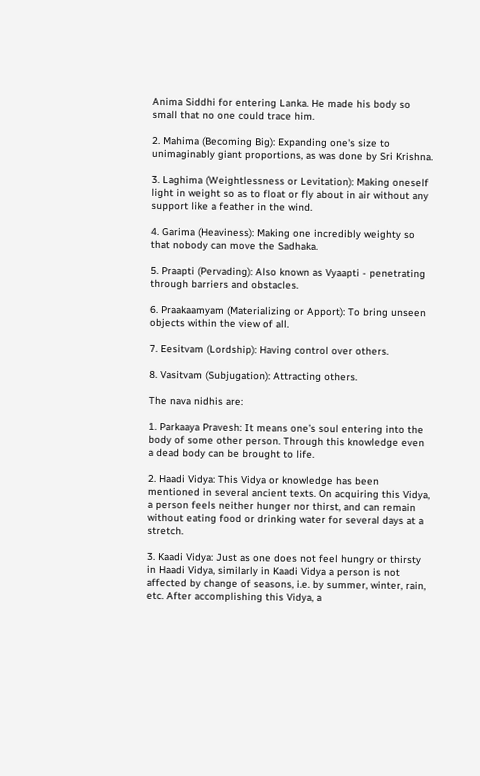Anima Siddhi for entering Lanka. He made his body so small that no one could trace him.

2. Mahima (Becoming Big): Expanding one's size to unimaginably giant proportions, as was done by Sri Krishna.

3. Laghima (Weightlessness or Levitation): Making oneself light in weight so as to float or fly about in air without any support like a feather in the wind.

4. Garima (Heaviness): Making one incredibly weighty so that nobody can move the Sadhaka.

5. Praapti (Pervading): Also known as Vyaapti - penetrating through barriers and obstacles.

6. Praakaamyam (Materializing or Apport): To bring unseen objects within the view of all.

7. Eesitvam (Lordship): Having control over others.

8. Vasitvam (Subjugation): Attracting others.

The nava nidhis are:

1. Parkaaya Pravesh: It means one’s soul entering into the body of some other person. Through this knowledge even a dead body can be brought to life.

2. Haadi Vidya: This Vidya or knowledge has been mentioned in several ancient texts. On acquiring this Vidya, a person feels neither hunger nor thirst, and can remain without eating food or drinking water for several days at a stretch.

3. Kaadi Vidya: Just as one does not feel hungry or thirsty in Haadi Vidya, similarly in Kaadi Vidya a person is not affected by change of seasons, i.e. by summer, winter, rain, etc. After accomplishing this Vidya, a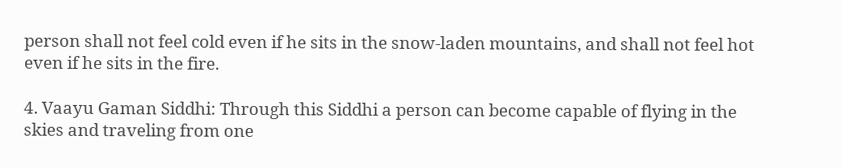person shall not feel cold even if he sits in the snow-laden mountains, and shall not feel hot even if he sits in the fire.

4. Vaayu Gaman Siddhi: Through this Siddhi a person can become capable of flying in the skies and traveling from one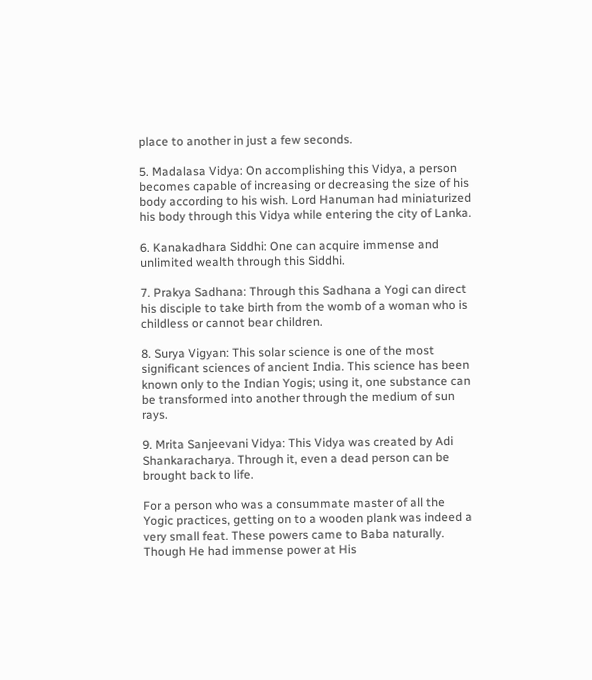place to another in just a few seconds.

5. Madalasa Vidya: On accomplishing this Vidya, a person becomes capable of increasing or decreasing the size of his body according to his wish. Lord Hanuman had miniaturized his body through this Vidya while entering the city of Lanka.

6. Kanakadhara Siddhi: One can acquire immense and unlimited wealth through this Siddhi.

7. Prakya Sadhana: Through this Sadhana a Yogi can direct his disciple to take birth from the womb of a woman who is childless or cannot bear children.

8. Surya Vigyan: This solar science is one of the most significant sciences of ancient India. This science has been known only to the Indian Yogis; using it, one substance can be transformed into another through the medium of sun rays.

9. Mrita Sanjeevani Vidya: This Vidya was created by Adi Shankaracharya. Through it, even a dead person can be brought back to life.

For a person who was a consummate master of all the Yogic practices, getting on to a wooden plank was indeed a very small feat. These powers came to Baba naturally. Though He had immense power at His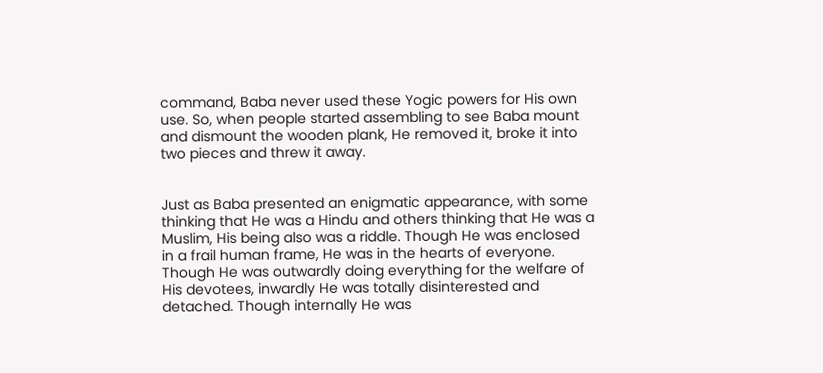command, Baba never used these Yogic powers for His own use. So, when people started assembling to see Baba mount and dismount the wooden plank, He removed it, broke it into two pieces and threw it away.


Just as Baba presented an enigmatic appearance, with some thinking that He was a Hindu and others thinking that He was a Muslim, His being also was a riddle. Though He was enclosed in a frail human frame, He was in the hearts of everyone. Though He was outwardly doing everything for the welfare of His devotees, inwardly He was totally disinterested and detached. Though internally He was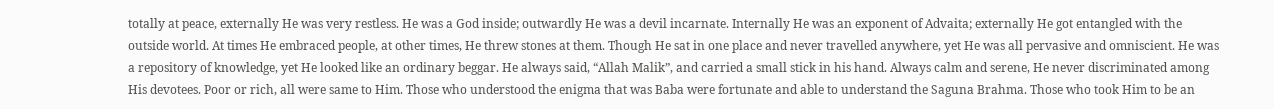totally at peace, externally He was very restless. He was a God inside; outwardly He was a devil incarnate. Internally He was an exponent of Advaita; externally He got entangled with the outside world. At times He embraced people, at other times, He threw stones at them. Though He sat in one place and never travelled anywhere, yet He was all pervasive and omniscient. He was a repository of knowledge, yet He looked like an ordinary beggar. He always said, “Allah Malik”, and carried a small stick in his hand. Always calm and serene, He never discriminated among His devotees. Poor or rich, all were same to Him. Those who understood the enigma that was Baba were fortunate and able to understand the Saguna Brahma. Those who took Him to be an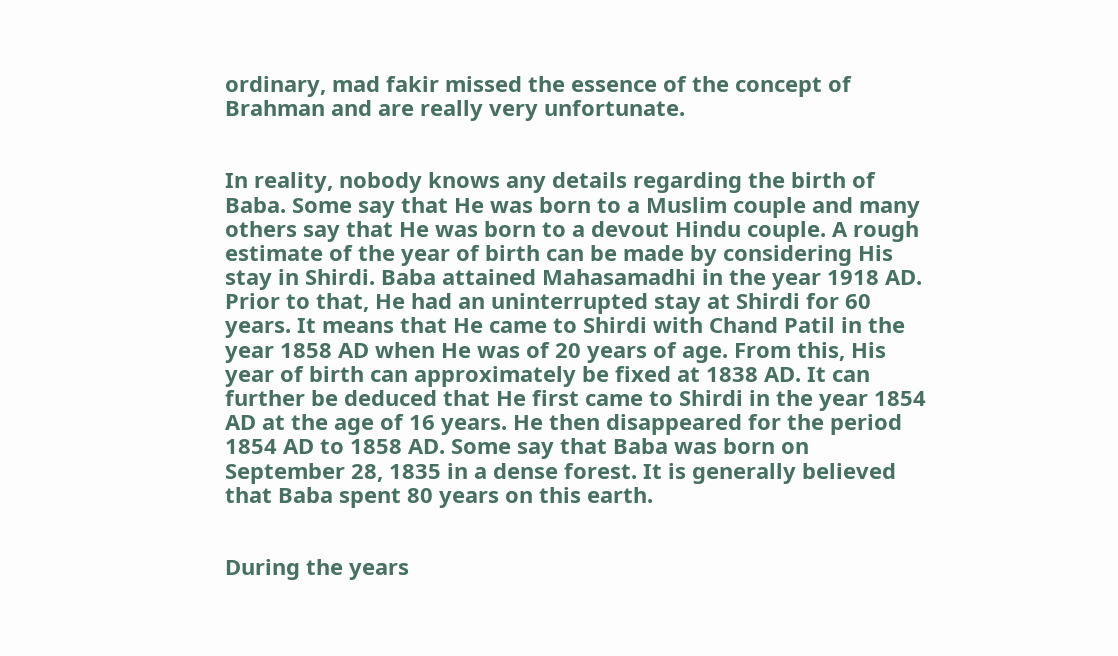ordinary, mad fakir missed the essence of the concept of Brahman and are really very unfortunate.


In reality, nobody knows any details regarding the birth of Baba. Some say that He was born to a Muslim couple and many others say that He was born to a devout Hindu couple. A rough estimate of the year of birth can be made by considering His stay in Shirdi. Baba attained Mahasamadhi in the year 1918 AD. Prior to that, He had an uninterrupted stay at Shirdi for 60 years. It means that He came to Shirdi with Chand Patil in the year 1858 AD when He was of 20 years of age. From this, His year of birth can approximately be fixed at 1838 AD. It can further be deduced that He first came to Shirdi in the year 1854 AD at the age of 16 years. He then disappeared for the period 1854 AD to 1858 AD. Some say that Baba was born on September 28, 1835 in a dense forest. It is generally believed that Baba spent 80 years on this earth.


During the years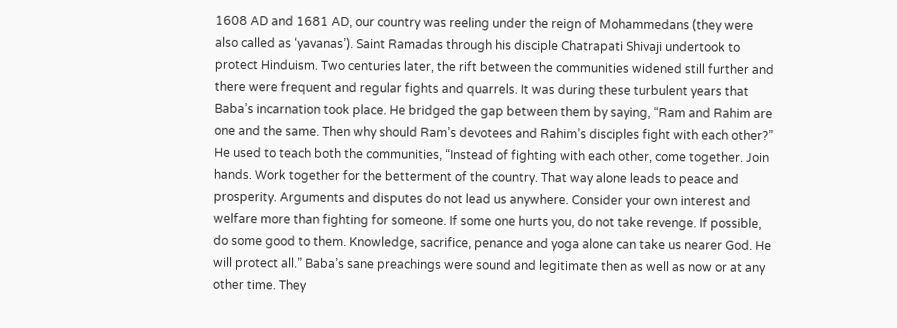1608 AD and 1681 AD, our country was reeling under the reign of Mohammedans (they were also called as ‘yavanas’). Saint Ramadas through his disciple Chatrapati Shivaji undertook to protect Hinduism. Two centuries later, the rift between the communities widened still further and there were frequent and regular fights and quarrels. It was during these turbulent years that Baba’s incarnation took place. He bridged the gap between them by saying, “Ram and Rahim are one and the same. Then why should Ram’s devotees and Rahim’s disciples fight with each other?” He used to teach both the communities, “Instead of fighting with each other, come together. Join hands. Work together for the betterment of the country. That way alone leads to peace and prosperity. Arguments and disputes do not lead us anywhere. Consider your own interest and welfare more than fighting for someone. If some one hurts you, do not take revenge. If possible, do some good to them. Knowledge, sacrifice, penance and yoga alone can take us nearer God. He will protect all.” Baba’s sane preachings were sound and legitimate then as well as now or at any other time. They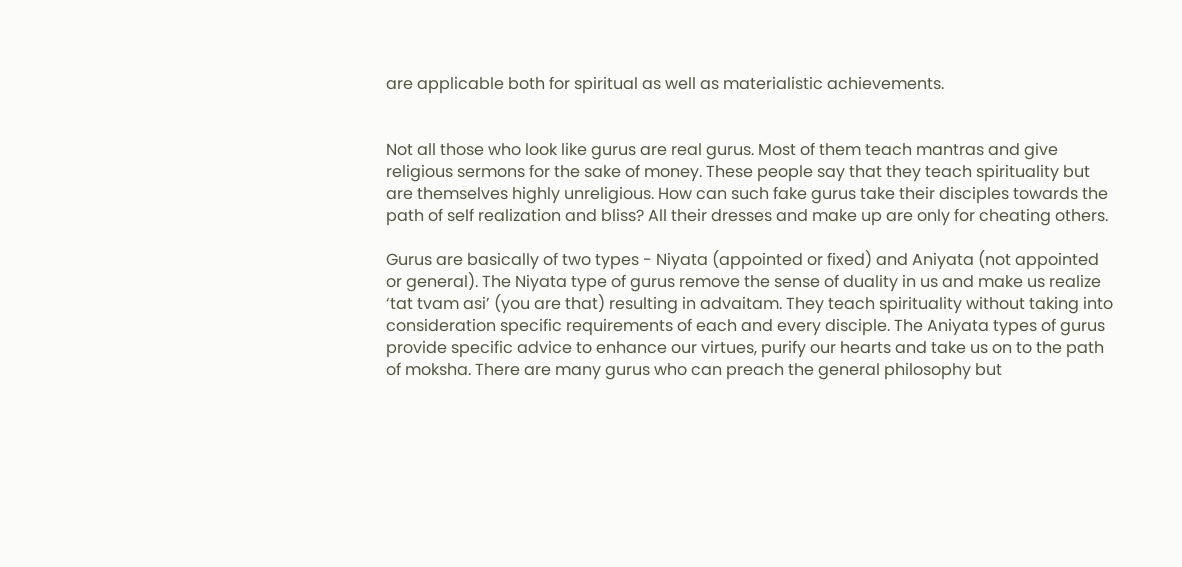are applicable both for spiritual as well as materialistic achievements.


Not all those who look like gurus are real gurus. Most of them teach mantras and give religious sermons for the sake of money. These people say that they teach spirituality but are themselves highly unreligious. How can such fake gurus take their disciples towards the path of self realization and bliss? All their dresses and make up are only for cheating others.

Gurus are basically of two types - Niyata (appointed or fixed) and Aniyata (not appointed or general). The Niyata type of gurus remove the sense of duality in us and make us realize ‘tat tvam asi’ (you are that) resulting in advaitam. They teach spirituality without taking into consideration specific requirements of each and every disciple. The Aniyata types of gurus provide specific advice to enhance our virtues, purify our hearts and take us on to the path of moksha. There are many gurus who can preach the general philosophy but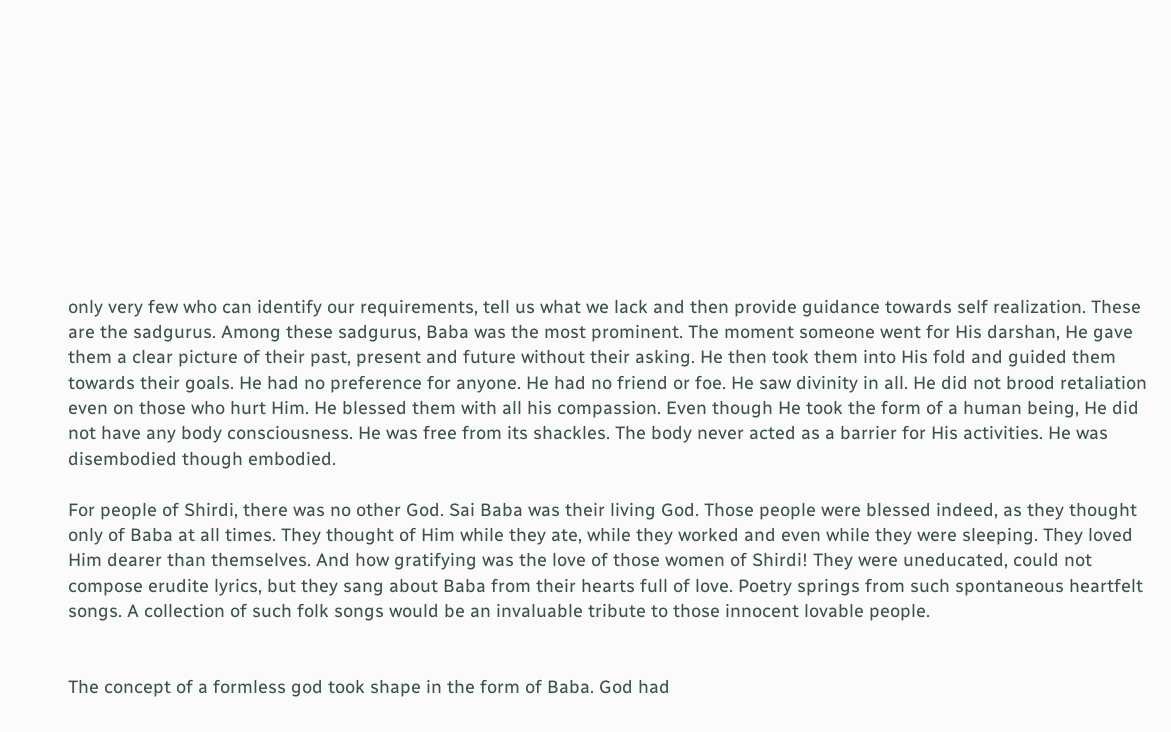only very few who can identify our requirements, tell us what we lack and then provide guidance towards self realization. These are the sadgurus. Among these sadgurus, Baba was the most prominent. The moment someone went for His darshan, He gave them a clear picture of their past, present and future without their asking. He then took them into His fold and guided them towards their goals. He had no preference for anyone. He had no friend or foe. He saw divinity in all. He did not brood retaliation even on those who hurt Him. He blessed them with all his compassion. Even though He took the form of a human being, He did not have any body consciousness. He was free from its shackles. The body never acted as a barrier for His activities. He was disembodied though embodied.

For people of Shirdi, there was no other God. Sai Baba was their living God. Those people were blessed indeed, as they thought only of Baba at all times. They thought of Him while they ate, while they worked and even while they were sleeping. They loved Him dearer than themselves. And how gratifying was the love of those women of Shirdi! They were uneducated, could not compose erudite lyrics, but they sang about Baba from their hearts full of love. Poetry springs from such spontaneous heartfelt songs. A collection of such folk songs would be an invaluable tribute to those innocent lovable people.


The concept of a formless god took shape in the form of Baba. God had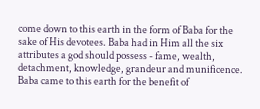come down to this earth in the form of Baba for the sake of His devotees. Baba had in Him all the six attributes a god should possess - fame, wealth, detachment, knowledge, grandeur and munificence. Baba came to this earth for the benefit of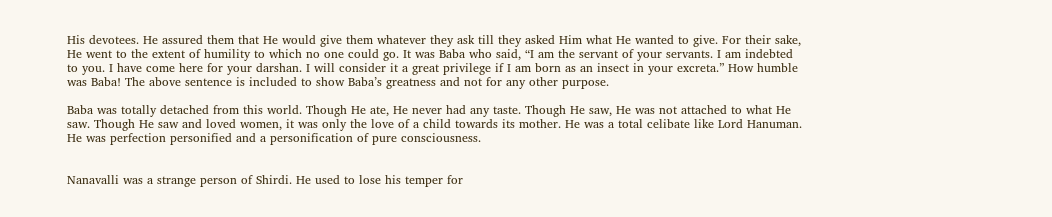His devotees. He assured them that He would give them whatever they ask till they asked Him what He wanted to give. For their sake, He went to the extent of humility to which no one could go. It was Baba who said, “I am the servant of your servants. I am indebted to you. I have come here for your darshan. I will consider it a great privilege if I am born as an insect in your excreta.” How humble was Baba! The above sentence is included to show Baba’s greatness and not for any other purpose.

Baba was totally detached from this world. Though He ate, He never had any taste. Though He saw, He was not attached to what He saw. Though He saw and loved women, it was only the love of a child towards its mother. He was a total celibate like Lord Hanuman. He was perfection personified and a personification of pure consciousness.


Nanavalli was a strange person of Shirdi. He used to lose his temper for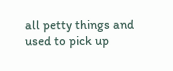all petty things and used to pick up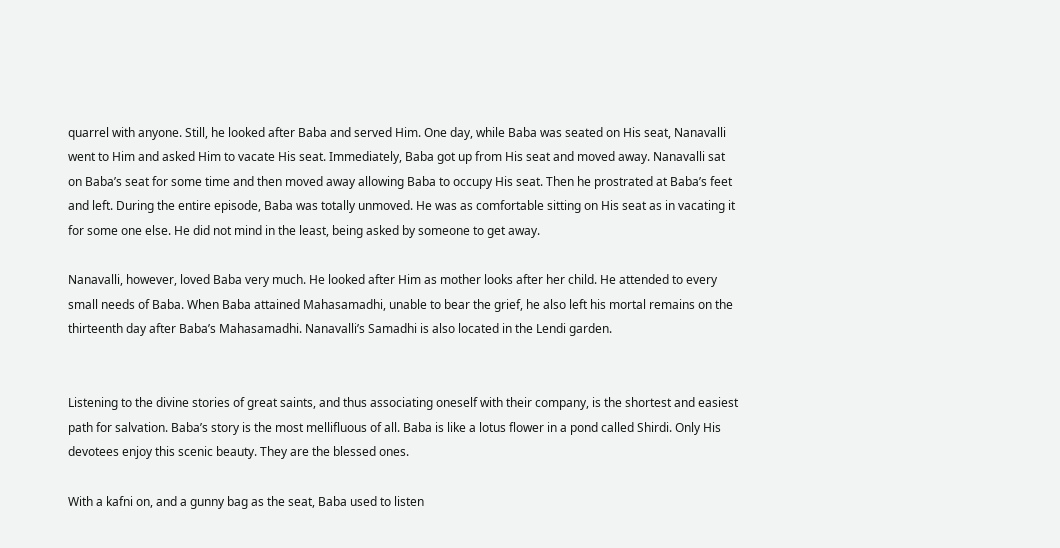quarrel with anyone. Still, he looked after Baba and served Him. One day, while Baba was seated on His seat, Nanavalli went to Him and asked Him to vacate His seat. Immediately, Baba got up from His seat and moved away. Nanavalli sat on Baba’s seat for some time and then moved away allowing Baba to occupy His seat. Then he prostrated at Baba’s feet and left. During the entire episode, Baba was totally unmoved. He was as comfortable sitting on His seat as in vacating it for some one else. He did not mind in the least, being asked by someone to get away.

Nanavalli, however, loved Baba very much. He looked after Him as mother looks after her child. He attended to every small needs of Baba. When Baba attained Mahasamadhi, unable to bear the grief, he also left his mortal remains on the thirteenth day after Baba’s Mahasamadhi. Nanavalli’s Samadhi is also located in the Lendi garden.


Listening to the divine stories of great saints, and thus associating oneself with their company, is the shortest and easiest path for salvation. Baba’s story is the most mellifluous of all. Baba is like a lotus flower in a pond called Shirdi. Only His devotees enjoy this scenic beauty. They are the blessed ones.

With a kafni on, and a gunny bag as the seat, Baba used to listen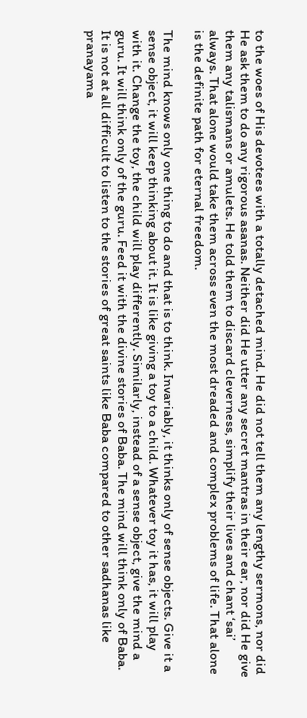to the woes of His devotees with a totally detached mind. He did not tell them any lengthy sermons, nor did He ask them to do any rigorous asanas. Neither did He utter any secret mantras in their ear, nor did He give them any talismans or amulets. He told them to discard cleverness, simplify their lives and chant ‘sai’ always. That alone would take them across even the most dreaded and complex problems of life. That alone is the definite path for eternal freedom.

The mind knows only one thing to do and that is to think. Invariably, it thinks only of sense objects. Give it a sense object, it will keep thinking about it. It is like giving a toy to a child. Whatever toy it has, it will play with it. Change the toy, the child will play differently. Similarly, instead of a sense object, give the mind a guru. It will think only of the guru. Feed it with the divine stories of Baba. The mind will think only of Baba. It is not at all difficult to listen to the stories of great saints like Baba compared to other sadhanas like pranayama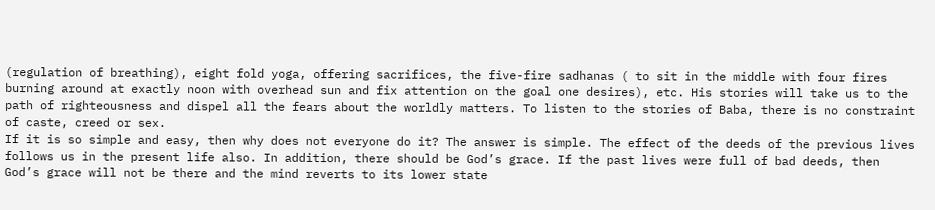(regulation of breathing), eight fold yoga, offering sacrifices, the five-fire sadhanas ( to sit in the middle with four fires burning around at exactly noon with overhead sun and fix attention on the goal one desires), etc. His stories will take us to the path of righteousness and dispel all the fears about the worldly matters. To listen to the stories of Baba, there is no constraint of caste, creed or sex.
If it is so simple and easy, then why does not everyone do it? The answer is simple. The effect of the deeds of the previous lives follows us in the present life also. In addition, there should be God’s grace. If the past lives were full of bad deeds, then God’s grace will not be there and the mind reverts to its lower state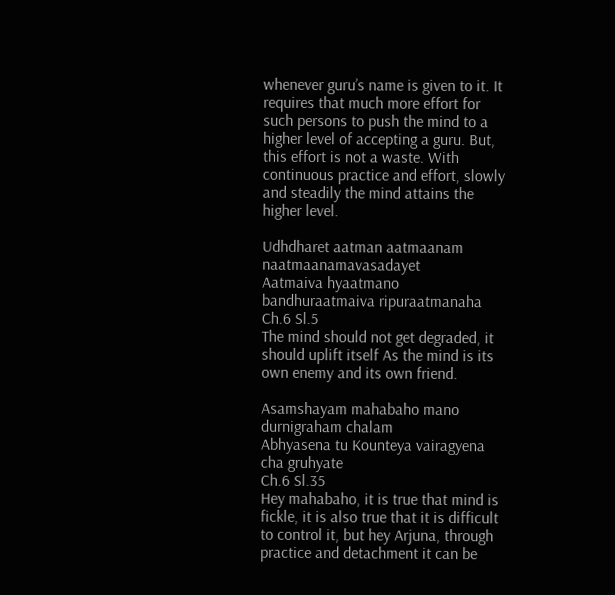whenever guru’s name is given to it. It requires that much more effort for such persons to push the mind to a higher level of accepting a guru. But, this effort is not a waste. With continuous practice and effort, slowly and steadily the mind attains the higher level.

Udhdharet aatman aatmaanam naatmaanamavasadayet
Aatmaiva hyaatmano bandhuraatmaiva ripuraatmanaha
Ch.6 Sl.5
The mind should not get degraded, it should uplift itself As the mind is its own enemy and its own friend.

Asamshayam mahabaho mano durnigraham chalam
Abhyasena tu Kounteya vairagyena cha gruhyate
Ch.6 Sl.35
Hey mahabaho, it is true that mind is fickle, it is also true that it is difficult to control it, but hey Arjuna, through practice and detachment it can be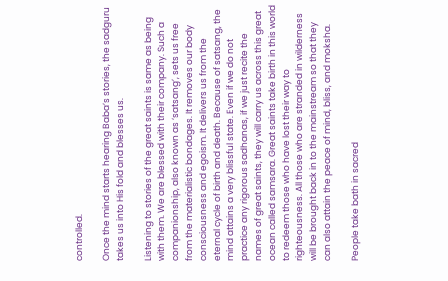controlled.

Once the mind starts hearing Baba’s stories, the sadguru takes us into His fold and blesses us.

Listening to stories of the great saints is same as being with them. We are blessed with their company. Such a companionship, also known as ‘satsang’, sets us free from the materialistic bondages. It removes our body consciousness and egoism. It delivers us from the eternal cycle of birth and death. Because of satsang, the mind attains a very blissful state. Even if we do not practice any rigorous sadhanas, if we just recite the names of great saints, they will carry us across this great ocean called samsara. Great saints take birth in this world to redeem those who have lost their way to righteousness. All those who are stranded in wilderness will be brought back in to the mainstream so that they can also attain the peace of mind, bliss, and moksha.

People take bath in sacred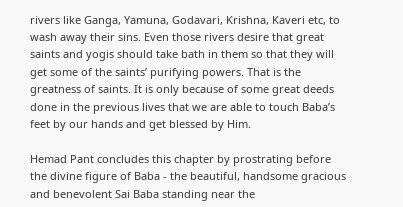rivers like Ganga, Yamuna, Godavari, Krishna, Kaveri etc, to wash away their sins. Even those rivers desire that great saints and yogis should take bath in them so that they will get some of the saints’ purifying powers. That is the greatness of saints. It is only because of some great deeds done in the previous lives that we are able to touch Baba’s feet by our hands and get blessed by Him.

Hemad Pant concludes this chapter by prostrating before the divine figure of Baba - the beautiful, handsome gracious and benevolent Sai Baba standing near the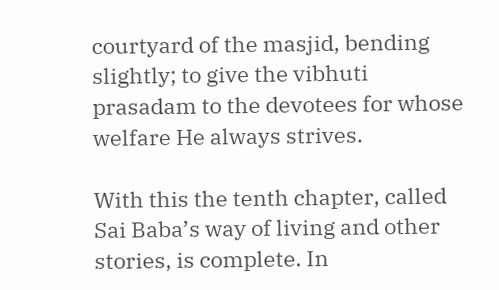courtyard of the masjid, bending slightly; to give the vibhuti prasadam to the devotees for whose welfare He always strives.

With this the tenth chapter, called Sai Baba’s way of living and other stories, is complete. In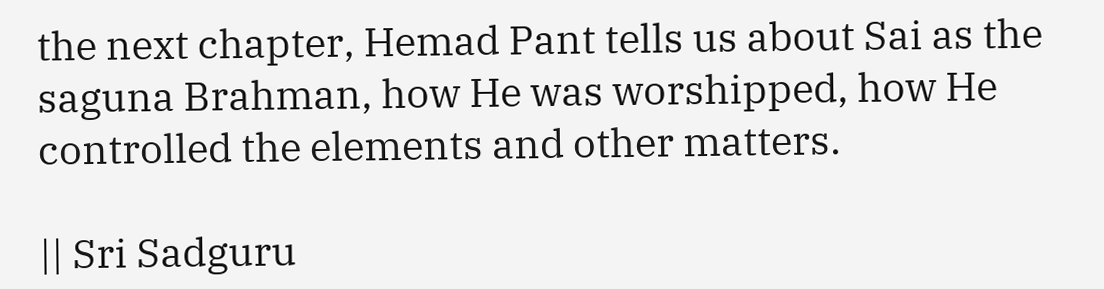the next chapter, Hemad Pant tells us about Sai as the saguna Brahman, how He was worshipped, how He controlled the elements and other matters.

|| Sri Sadguru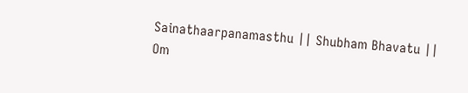Sainathaarpanamasthu || Shubham Bhavatu ||
Om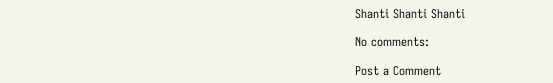Shanti Shanti Shanti

No comments:

Post a Comment